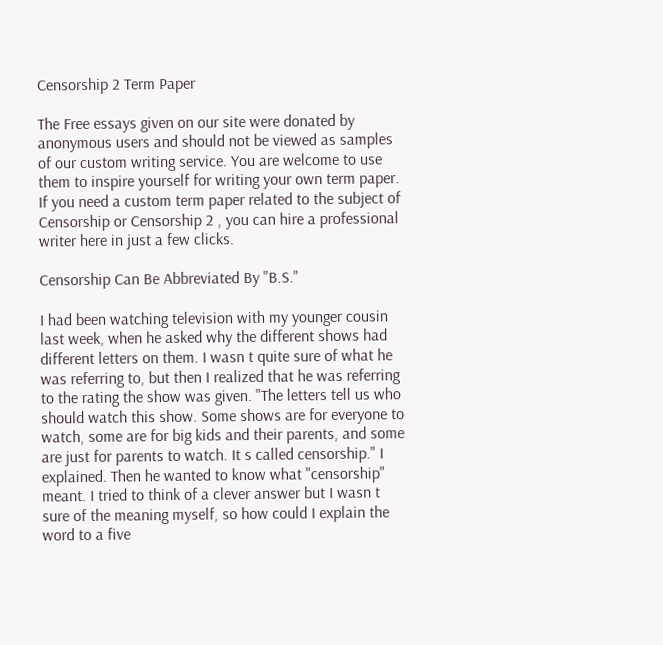Censorship 2 Term Paper

The Free essays given on our site were donated by anonymous users and should not be viewed as samples of our custom writing service. You are welcome to use them to inspire yourself for writing your own term paper. If you need a custom term paper related to the subject of Censorship or Censorship 2 , you can hire a professional writer here in just a few clicks.

Censorship Can Be Abbreviated By "B.S."

I had been watching television with my younger cousin last week, when he asked why the different shows had different letters on them. I wasn t quite sure of what he was referring to, but then I realized that he was referring to the rating the show was given. "The letters tell us who should watch this show. Some shows are for everyone to watch, some are for big kids and their parents, and some are just for parents to watch. It s called censorship." I explained. Then he wanted to know what "censorship" meant. I tried to think of a clever answer but I wasn t sure of the meaning myself, so how could I explain the word to a five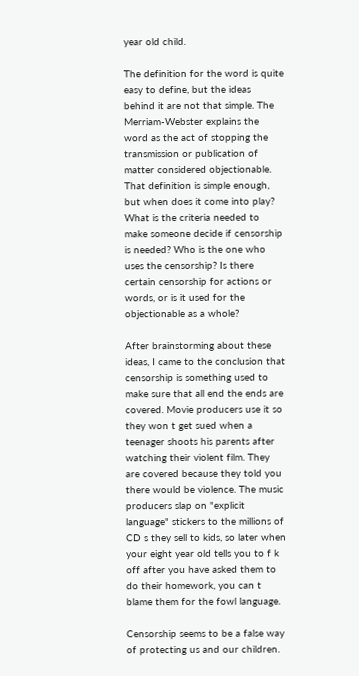year old child.

The definition for the word is quite easy to define, but the ideas behind it are not that simple. The Merriam-Webster explains the word as the act of stopping the transmission or publication of matter considered objectionable. That definition is simple enough, but when does it come into play? What is the criteria needed to make someone decide if censorship is needed? Who is the one who uses the censorship? Is there certain censorship for actions or words, or is it used for the objectionable as a whole?

After brainstorming about these ideas, I came to the conclusion that censorship is something used to make sure that all end the ends are covered. Movie producers use it so they won t get sued when a teenager shoots his parents after watching their violent film. They are covered because they told you there would be violence. The music producers slap on "explicit language" stickers to the millions of CD s they sell to kids, so later when your eight year old tells you to f k off after you have asked them to do their homework, you can t blame them for the fowl language.

Censorship seems to be a false way of protecting us and our children.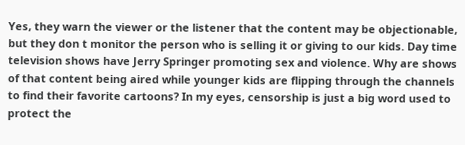Yes, they warn the viewer or the listener that the content may be objectionable, but they don t monitor the person who is selling it or giving to our kids. Day time television shows have Jerry Springer promoting sex and violence. Why are shows of that content being aired while younger kids are flipping through the channels to find their favorite cartoons? In my eyes, censorship is just a big word used to protect the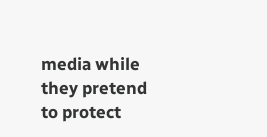media while they pretend to protect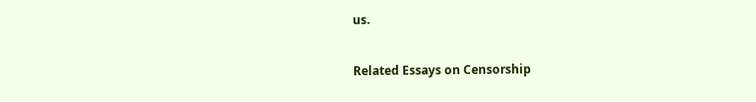us.

Related Essays on Censorship